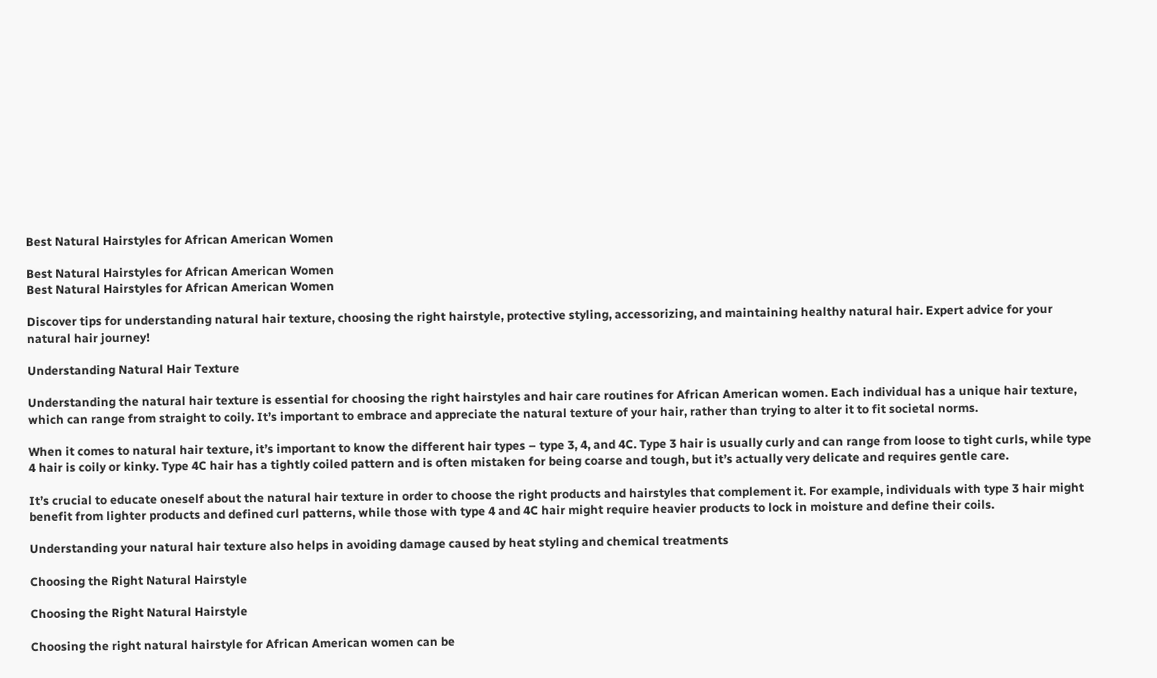Best Natural Hairstyles for African American Women

Best Natural Hairstyles for African American Women
Best Natural Hairstyles for African American Women

Discover tips for understanding natural hair texture, choosing the right hairstyle, protective styling, accessorizing, and maintaining healthy natural hair. Expert advice for your natural hair journey!

Understanding Natural Hair Texture

Understanding the natural hair texture is essential for choosing the right hairstyles and hair care routines for African American women. Each individual has a unique hair texture, which can range from straight to coily. It’s important to embrace and appreciate the natural texture of your hair, rather than trying to alter it to fit societal norms.

When it comes to natural hair texture, it’s important to know the different hair types – type 3, 4, and 4C. Type 3 hair is usually curly and can range from loose to tight curls, while type 4 hair is coily or kinky. Type 4C hair has a tightly coiled pattern and is often mistaken for being coarse and tough, but it’s actually very delicate and requires gentle care.

It’s crucial to educate oneself about the natural hair texture in order to choose the right products and hairstyles that complement it. For example, individuals with type 3 hair might benefit from lighter products and defined curl patterns, while those with type 4 and 4C hair might require heavier products to lock in moisture and define their coils.

Understanding your natural hair texture also helps in avoiding damage caused by heat styling and chemical treatments

Choosing the Right Natural Hairstyle

Choosing the Right Natural Hairstyle

Choosing the right natural hairstyle for African American women can be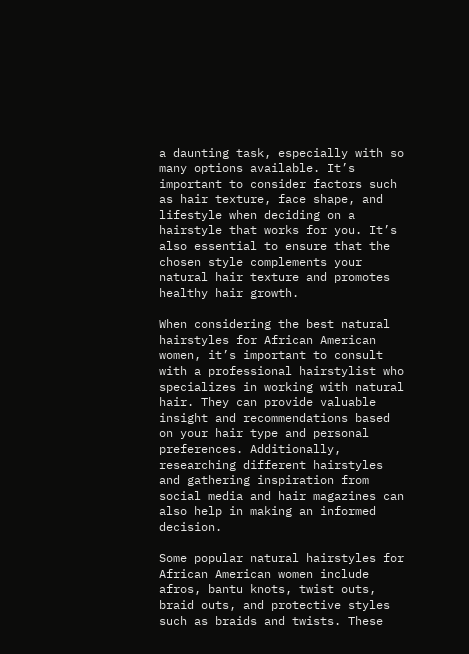a daunting task, especially with so many options available. It’s important to consider factors such as hair texture, face shape, and lifestyle when deciding on a hairstyle that works for you. It’s also essential to ensure that the chosen style complements your natural hair texture and promotes healthy hair growth.

When considering the best natural hairstyles for African American women, it’s important to consult with a professional hairstylist who specializes in working with natural hair. They can provide valuable insight and recommendations based on your hair type and personal preferences. Additionally, researching different hairstyles and gathering inspiration from social media and hair magazines can also help in making an informed decision.

Some popular natural hairstyles for African American women include afros, bantu knots, twist outs, braid outs, and protective styles such as braids and twists. These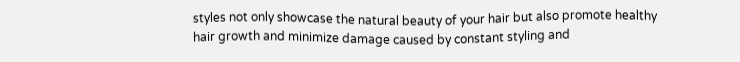styles not only showcase the natural beauty of your hair but also promote healthy hair growth and minimize damage caused by constant styling and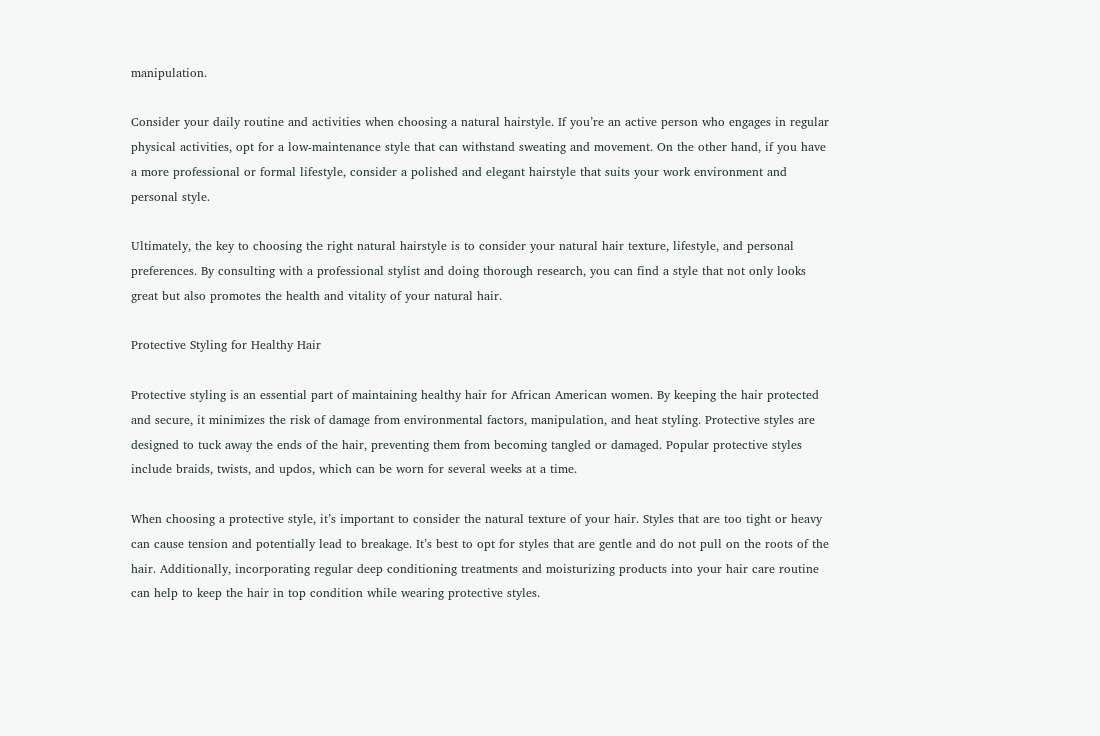manipulation.

Consider your daily routine and activities when choosing a natural hairstyle. If you’re an active person who engages in regular physical activities, opt for a low-maintenance style that can withstand sweating and movement. On the other hand, if you have a more professional or formal lifestyle, consider a polished and elegant hairstyle that suits your work environment and personal style.

Ultimately, the key to choosing the right natural hairstyle is to consider your natural hair texture, lifestyle, and personal preferences. By consulting with a professional stylist and doing thorough research, you can find a style that not only looks great but also promotes the health and vitality of your natural hair.

Protective Styling for Healthy Hair

Protective styling is an essential part of maintaining healthy hair for African American women. By keeping the hair protected and secure, it minimizes the risk of damage from environmental factors, manipulation, and heat styling. Protective styles are designed to tuck away the ends of the hair, preventing them from becoming tangled or damaged. Popular protective styles include braids, twists, and updos, which can be worn for several weeks at a time.

When choosing a protective style, it’s important to consider the natural texture of your hair. Styles that are too tight or heavy can cause tension and potentially lead to breakage. It’s best to opt for styles that are gentle and do not pull on the roots of the hair. Additionally, incorporating regular deep conditioning treatments and moisturizing products into your hair care routine can help to keep the hair in top condition while wearing protective styles.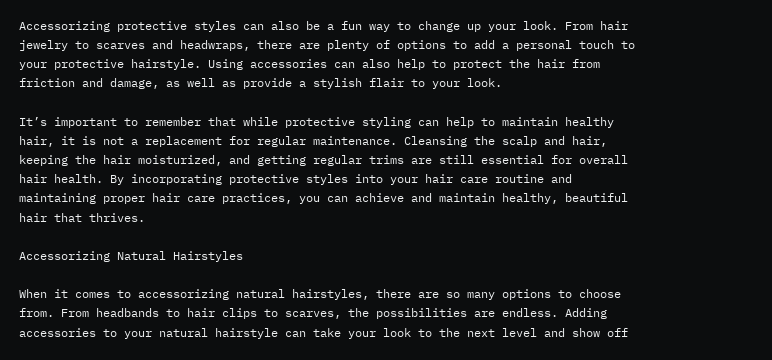Accessorizing protective styles can also be a fun way to change up your look. From hair jewelry to scarves and headwraps, there are plenty of options to add a personal touch to your protective hairstyle. Using accessories can also help to protect the hair from friction and damage, as well as provide a stylish flair to your look.

It’s important to remember that while protective styling can help to maintain healthy hair, it is not a replacement for regular maintenance. Cleansing the scalp and hair, keeping the hair moisturized, and getting regular trims are still essential for overall hair health. By incorporating protective styles into your hair care routine and maintaining proper hair care practices, you can achieve and maintain healthy, beautiful hair that thrives.

Accessorizing Natural Hairstyles

When it comes to accessorizing natural hairstyles, there are so many options to choose from. From headbands to hair clips to scarves, the possibilities are endless. Adding accessories to your natural hairstyle can take your look to the next level and show off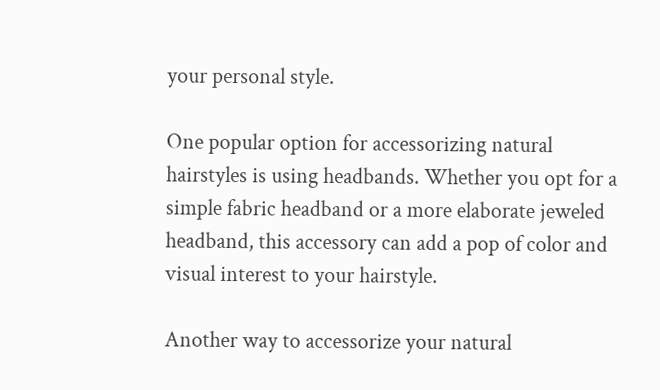your personal style.

One popular option for accessorizing natural hairstyles is using headbands. Whether you opt for a simple fabric headband or a more elaborate jeweled headband, this accessory can add a pop of color and visual interest to your hairstyle.

Another way to accessorize your natural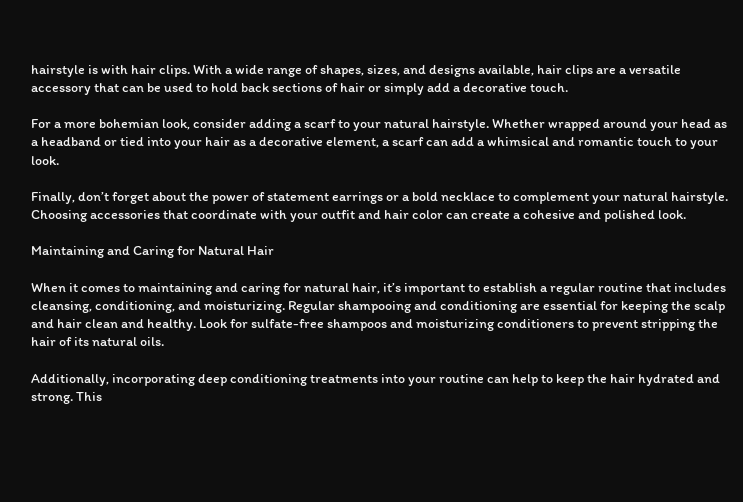hairstyle is with hair clips. With a wide range of shapes, sizes, and designs available, hair clips are a versatile accessory that can be used to hold back sections of hair or simply add a decorative touch.

For a more bohemian look, consider adding a scarf to your natural hairstyle. Whether wrapped around your head as a headband or tied into your hair as a decorative element, a scarf can add a whimsical and romantic touch to your look.

Finally, don’t forget about the power of statement earrings or a bold necklace to complement your natural hairstyle. Choosing accessories that coordinate with your outfit and hair color can create a cohesive and polished look.

Maintaining and Caring for Natural Hair

When it comes to maintaining and caring for natural hair, it’s important to establish a regular routine that includes cleansing, conditioning, and moisturizing. Regular shampooing and conditioning are essential for keeping the scalp and hair clean and healthy. Look for sulfate-free shampoos and moisturizing conditioners to prevent stripping the hair of its natural oils.

Additionally, incorporating deep conditioning treatments into your routine can help to keep the hair hydrated and strong. This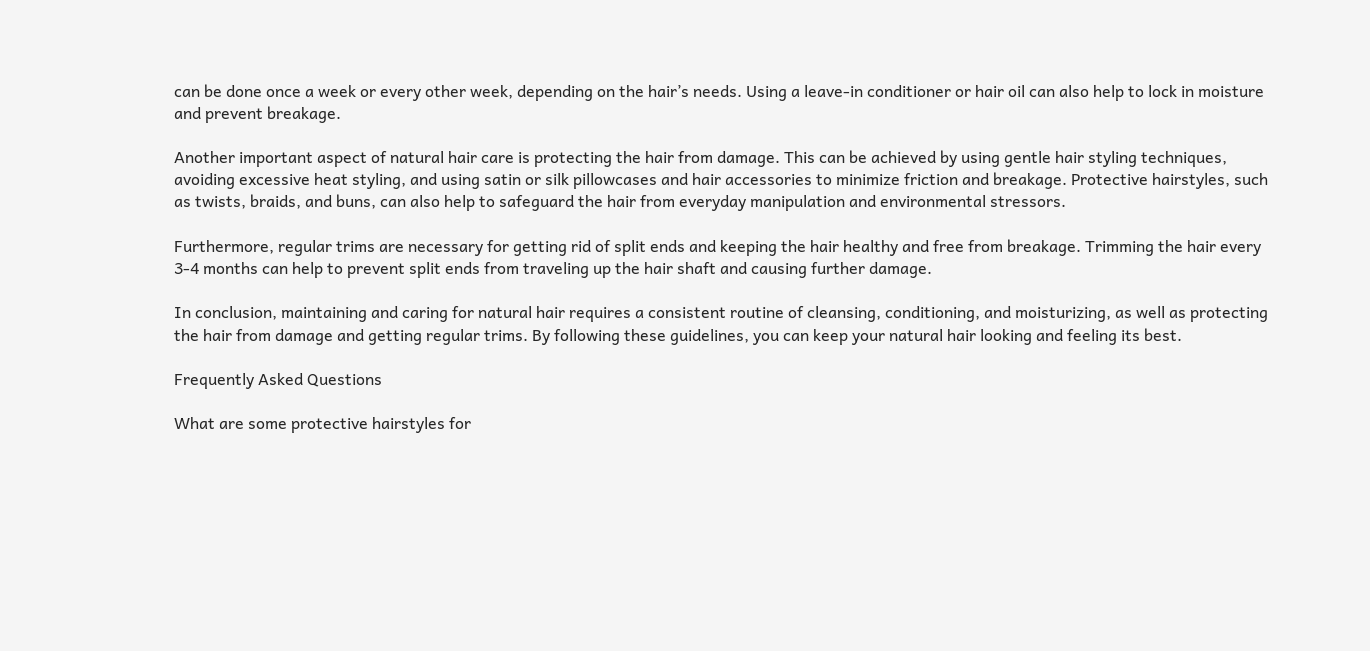can be done once a week or every other week, depending on the hair’s needs. Using a leave-in conditioner or hair oil can also help to lock in moisture and prevent breakage.

Another important aspect of natural hair care is protecting the hair from damage. This can be achieved by using gentle hair styling techniques, avoiding excessive heat styling, and using satin or silk pillowcases and hair accessories to minimize friction and breakage. Protective hairstyles, such as twists, braids, and buns, can also help to safeguard the hair from everyday manipulation and environmental stressors.

Furthermore, regular trims are necessary for getting rid of split ends and keeping the hair healthy and free from breakage. Trimming the hair every 3-4 months can help to prevent split ends from traveling up the hair shaft and causing further damage.

In conclusion, maintaining and caring for natural hair requires a consistent routine of cleansing, conditioning, and moisturizing, as well as protecting the hair from damage and getting regular trims. By following these guidelines, you can keep your natural hair looking and feeling its best.

Frequently Asked Questions

What are some protective hairstyles for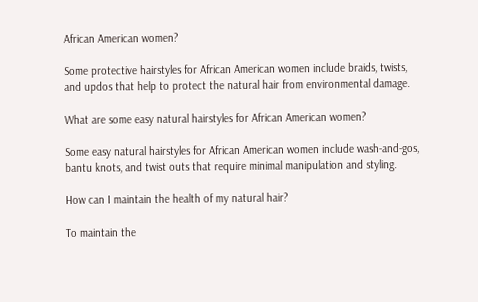African American women?

Some protective hairstyles for African American women include braids, twists, and updos that help to protect the natural hair from environmental damage.

What are some easy natural hairstyles for African American women?

Some easy natural hairstyles for African American women include wash-and-gos, bantu knots, and twist outs that require minimal manipulation and styling.

How can I maintain the health of my natural hair?

To maintain the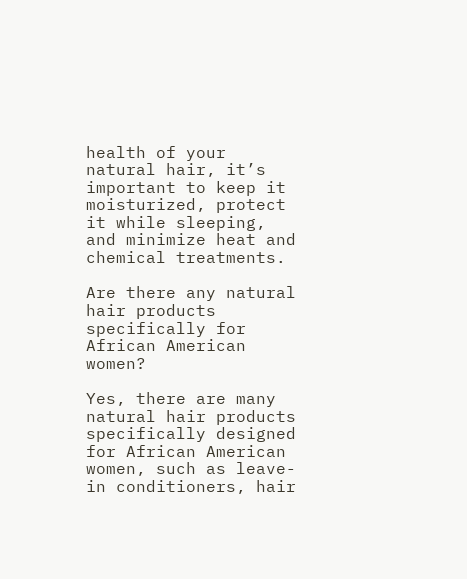health of your natural hair, it’s important to keep it moisturized, protect it while sleeping, and minimize heat and chemical treatments.

Are there any natural hair products specifically for African American women?

Yes, there are many natural hair products specifically designed for African American women, such as leave-in conditioners, hair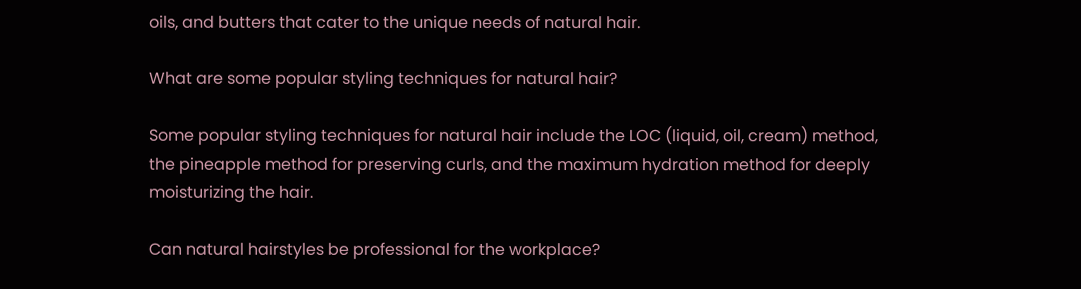oils, and butters that cater to the unique needs of natural hair.

What are some popular styling techniques for natural hair?

Some popular styling techniques for natural hair include the LOC (liquid, oil, cream) method, the pineapple method for preserving curls, and the maximum hydration method for deeply moisturizing the hair.

Can natural hairstyles be professional for the workplace?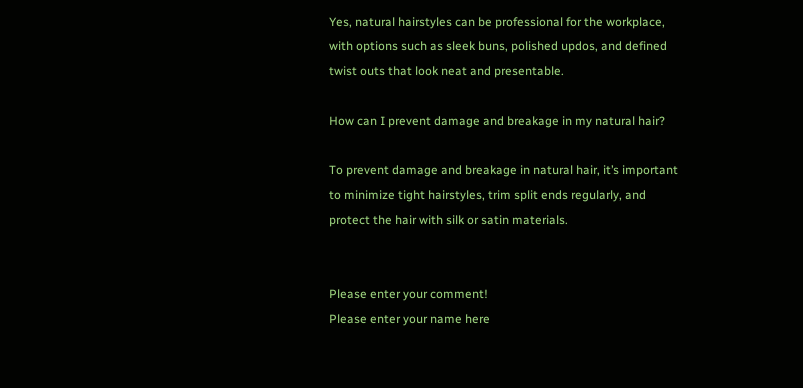Yes, natural hairstyles can be professional for the workplace, with options such as sleek buns, polished updos, and defined twist outs that look neat and presentable.

How can I prevent damage and breakage in my natural hair?

To prevent damage and breakage in natural hair, it’s important to minimize tight hairstyles, trim split ends regularly, and protect the hair with silk or satin materials.


Please enter your comment!
Please enter your name here